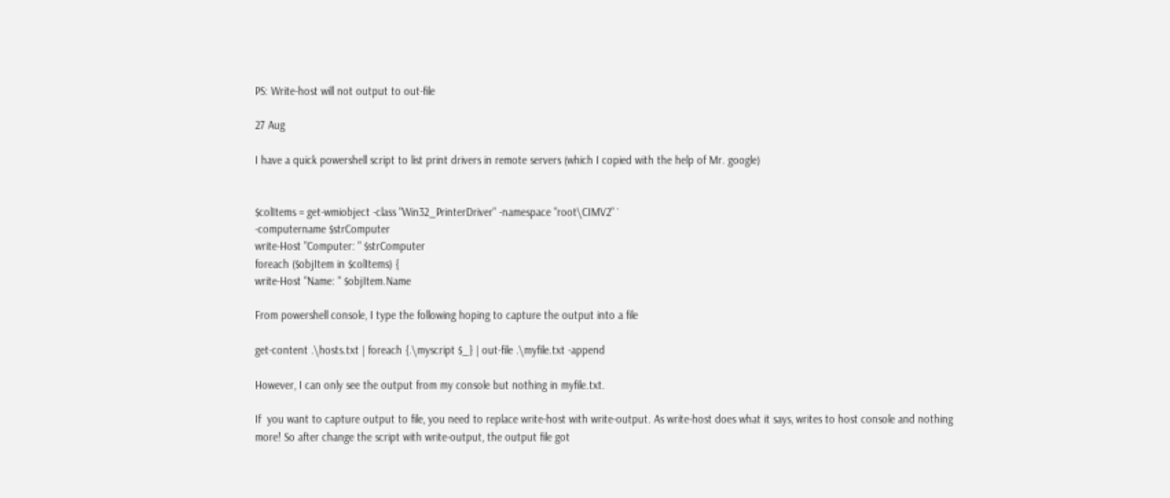PS: Write-host will not output to out-file

27 Aug

I have a quick powershell script to list print drivers in remote servers (which I copied with the help of Mr. google)


$colItems = get-wmiobject -class "Win32_PrinterDriver" -namespace "root\CIMV2" `
-computername $strComputer
write-Host "Computer: " $strComputer
foreach ($objItem in $colItems) {
write-Host "Name: " $objItem.Name

From powershell console, I type the following hoping to capture the output into a file

get-content .\hosts.txt | foreach {.\myscript $_} | out-file .\myfile.txt -append

However, I can only see the output from my console but nothing in myfile.txt.

If  you want to capture output to file, you need to replace write-host with write-output. As write-host does what it says, writes to host console and nothing more! So after change the script with write-output, the output file got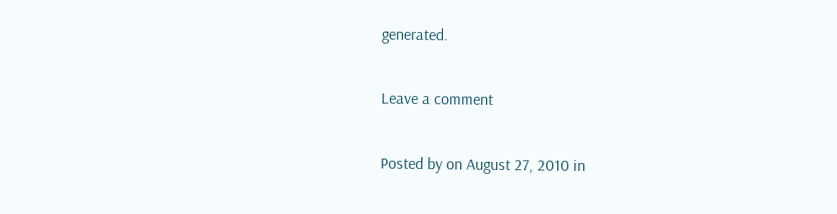generated.

Leave a comment

Posted by on August 27, 2010 in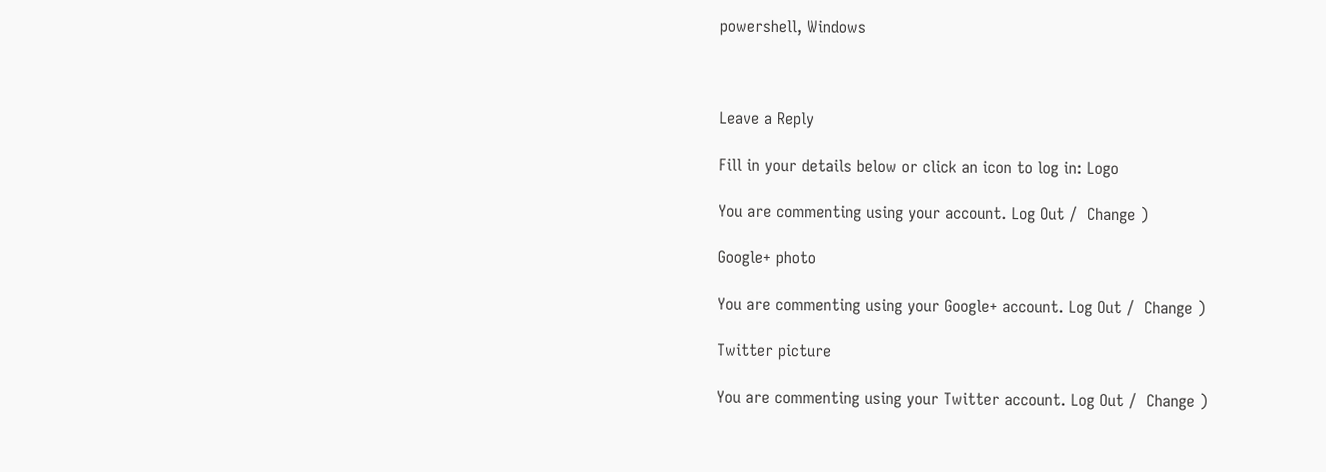powershell, Windows



Leave a Reply

Fill in your details below or click an icon to log in: Logo

You are commenting using your account. Log Out /  Change )

Google+ photo

You are commenting using your Google+ account. Log Out /  Change )

Twitter picture

You are commenting using your Twitter account. Log Out /  Change )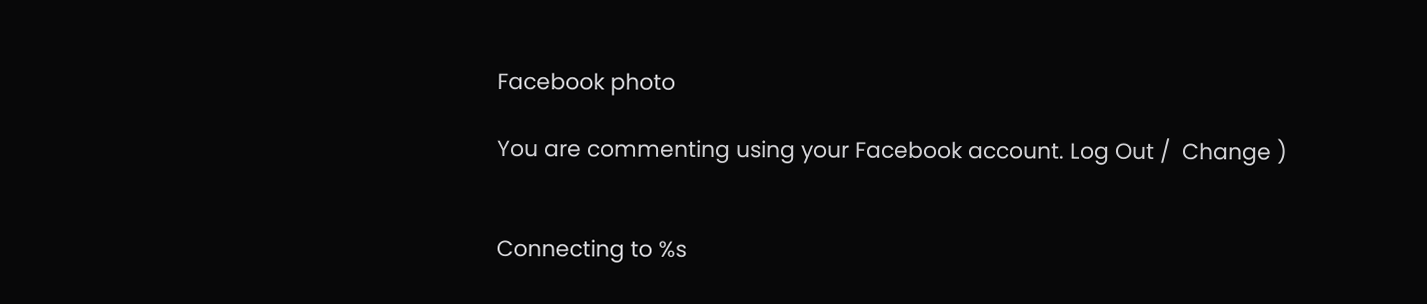Facebook photo

You are commenting using your Facebook account. Log Out /  Change )


Connecting to %s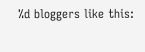%d bloggers like this: